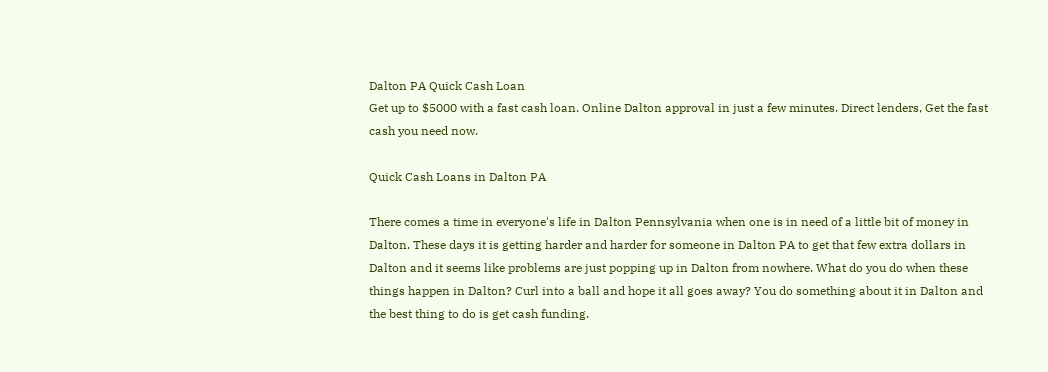Dalton PA Quick Cash Loan
Get up to $5000 with a fast cash loan. Online Dalton approval in just a few minutes. Direct lenders, Get the fast cash you need now.

Quick Cash Loans in Dalton PA

There comes a time in everyone's life in Dalton Pennsylvania when one is in need of a little bit of money in Dalton. These days it is getting harder and harder for someone in Dalton PA to get that few extra dollars in Dalton and it seems like problems are just popping up in Dalton from nowhere. What do you do when these things happen in Dalton? Curl into a ball and hope it all goes away? You do something about it in Dalton and the best thing to do is get cash funding.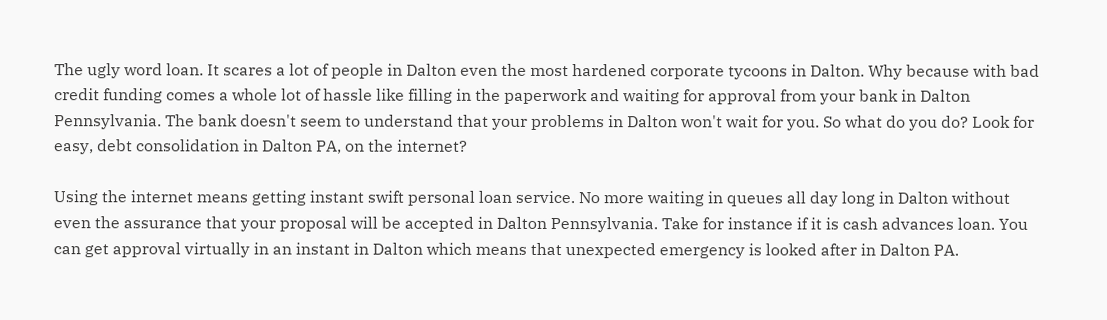The ugly word loan. It scares a lot of people in Dalton even the most hardened corporate tycoons in Dalton. Why because with bad credit funding comes a whole lot of hassle like filling in the paperwork and waiting for approval from your bank in Dalton Pennsylvania. The bank doesn't seem to understand that your problems in Dalton won't wait for you. So what do you do? Look for easy, debt consolidation in Dalton PA, on the internet?

Using the internet means getting instant swift personal loan service. No more waiting in queues all day long in Dalton without even the assurance that your proposal will be accepted in Dalton Pennsylvania. Take for instance if it is cash advances loan. You can get approval virtually in an instant in Dalton which means that unexpected emergency is looked after in Dalton PA.